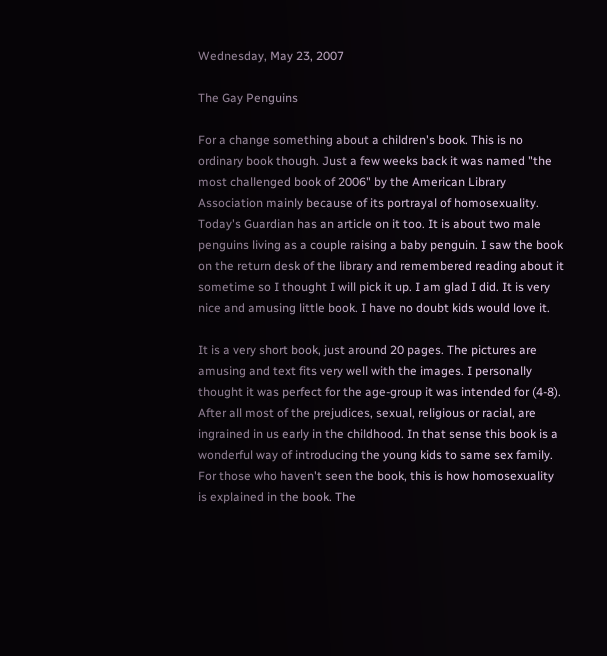Wednesday, May 23, 2007

The Gay Penguins

For a change something about a children's book. This is no ordinary book though. Just a few weeks back it was named "the most challenged book of 2006" by the American Library Association mainly because of its portrayal of homosexuality. Today's Guardian has an article on it too. It is about two male penguins living as a couple raising a baby penguin. I saw the book on the return desk of the library and remembered reading about it sometime so I thought I will pick it up. I am glad I did. It is very nice and amusing little book. I have no doubt kids would love it.

It is a very short book, just around 20 pages. The pictures are amusing and text fits very well with the images. I personally thought it was perfect for the age-group it was intended for (4-8). After all most of the prejudices, sexual, religious or racial, are ingrained in us early in the childhood. In that sense this book is a wonderful way of introducing the young kids to same sex family. For those who haven't seen the book, this is how homosexuality is explained in the book. The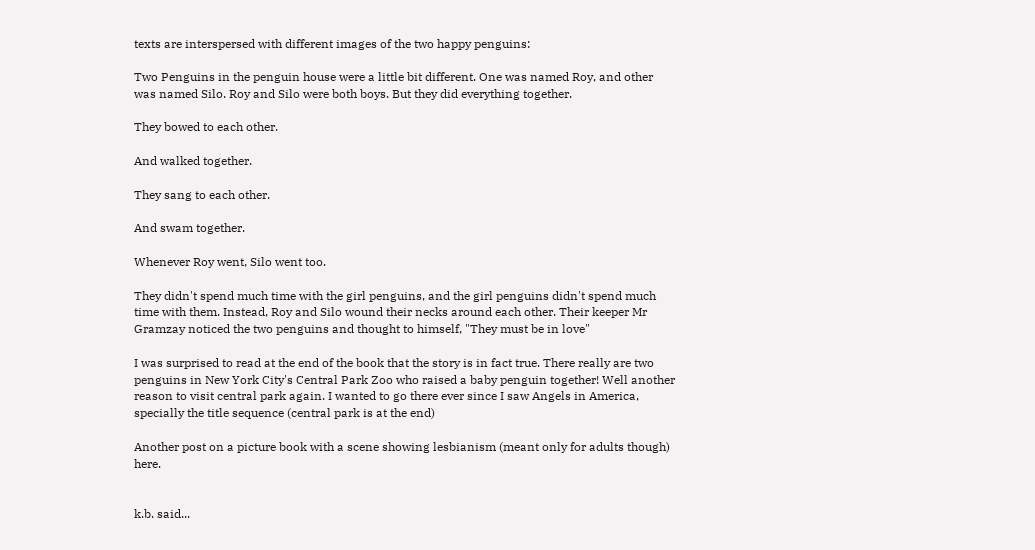texts are interspersed with different images of the two happy penguins:

Two Penguins in the penguin house were a little bit different. One was named Roy, and other was named Silo. Roy and Silo were both boys. But they did everything together.

They bowed to each other.

And walked together.

They sang to each other.

And swam together.

Whenever Roy went, Silo went too.

They didn't spend much time with the girl penguins, and the girl penguins didn't spend much time with them. Instead, Roy and Silo wound their necks around each other. Their keeper Mr Gramzay noticed the two penguins and thought to himself, "They must be in love"

I was surprised to read at the end of the book that the story is in fact true. There really are two penguins in New York City's Central Park Zoo who raised a baby penguin together! Well another reason to visit central park again. I wanted to go there ever since I saw Angels in America, specially the title sequence (central park is at the end)

Another post on a picture book with a scene showing lesbianism (meant only for adults though) here.


k.b. said...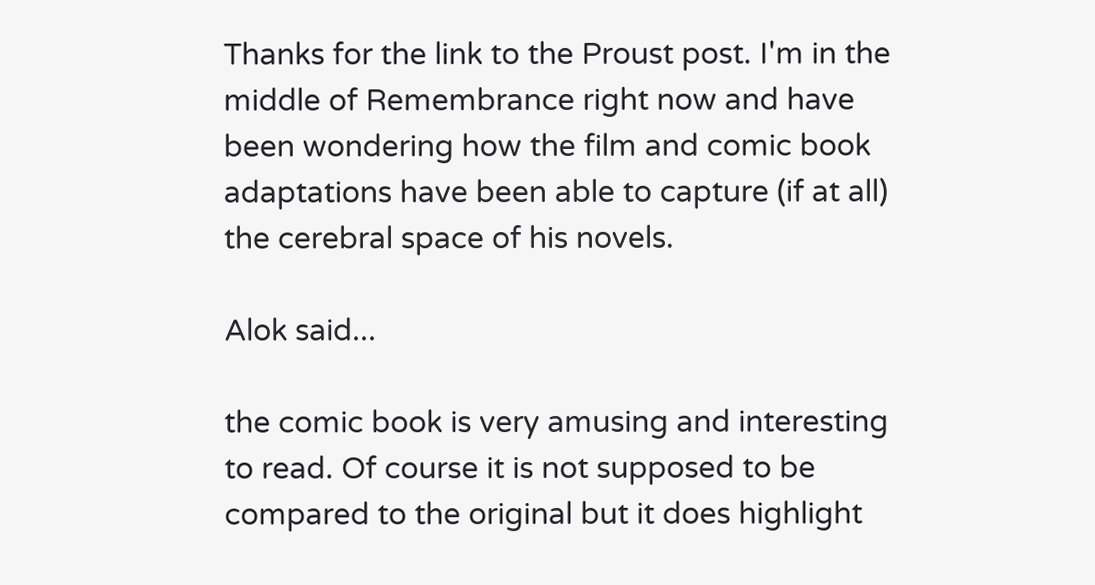Thanks for the link to the Proust post. I'm in the middle of Remembrance right now and have been wondering how the film and comic book adaptations have been able to capture (if at all) the cerebral space of his novels.

Alok said...

the comic book is very amusing and interesting to read. Of course it is not supposed to be compared to the original but it does highlight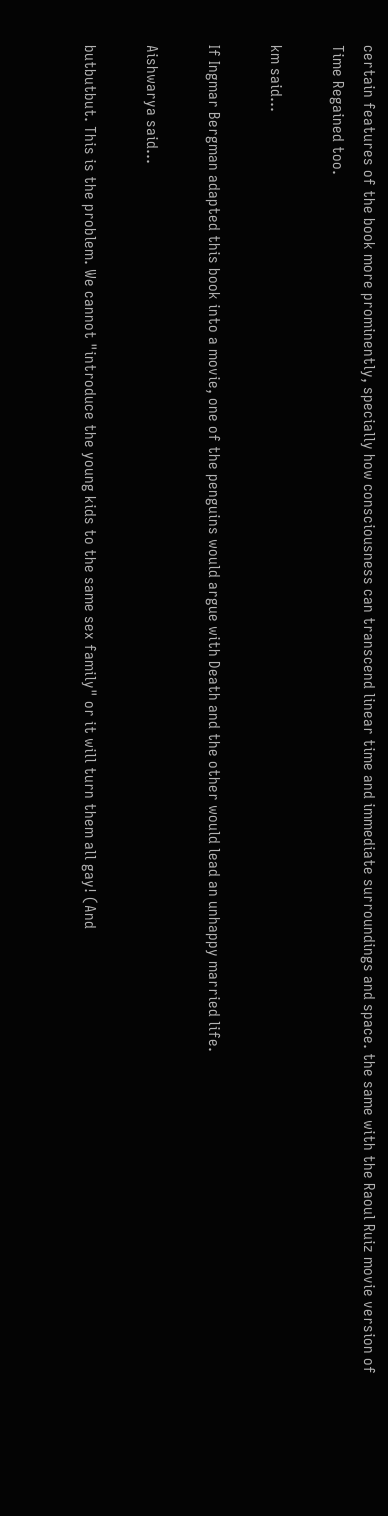certain features of the book more prominently, specially how consciousness can transcend linear time and immediate surroundings and space. the same with the Raoul Ruiz movie version of Time Regained too.

km said...

If Ingmar Bergman adapted this book into a movie, one of the penguins would argue with Death and the other would lead an unhappy married life.

Aishwarya said...

butbutbut. This is the problem. We cannot "introduce the young kids to the same sex family" or it will turn them all gay! (And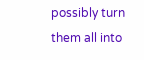possibly turn them all into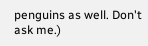penguins as well. Don't ask me.)